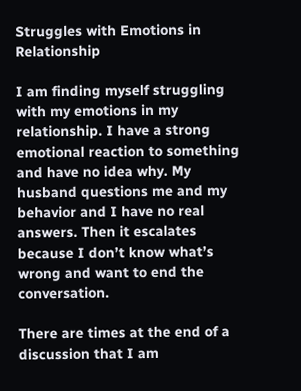Struggles with Emotions in Relationship

I am finding myself struggling with my emotions in my relationship. I have a strong emotional reaction to something and have no idea why. My husband questions me and my behavior and I have no real answers. Then it escalates because I don’t know what’s wrong and want to end the conversation.

There are times at the end of a discussion that I am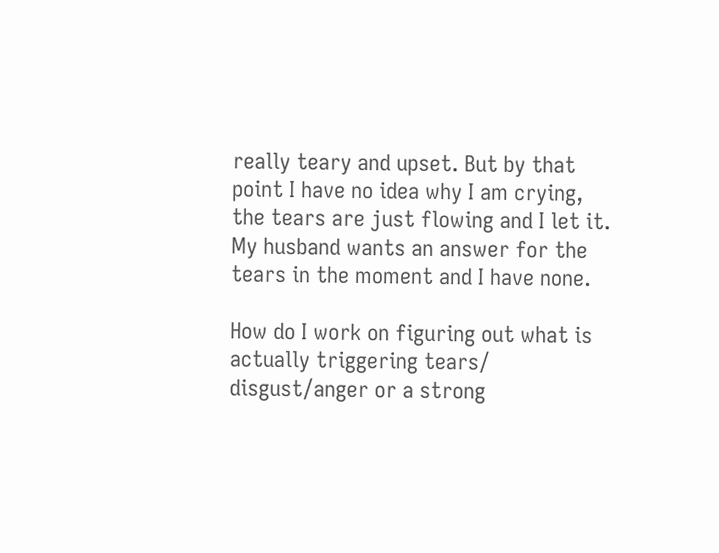really teary and upset. But by that point I have no idea why I am crying, the tears are just flowing and I let it. My husband wants an answer for the tears in the moment and I have none.

How do I work on figuring out what is actually triggering tears/ disgust/anger or a strong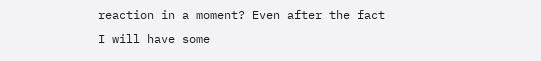reaction in a moment? Even after the fact I will have some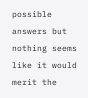possible answers but nothing seems like it would merit the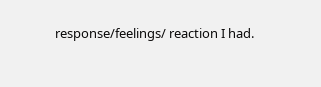response/feelings/ reaction I had.